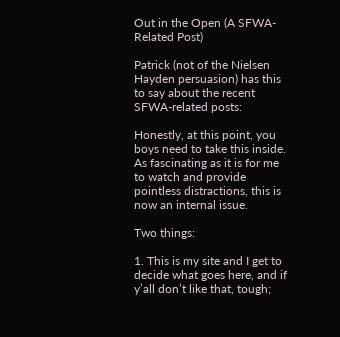Out in the Open (A SFWA-Related Post)

Patrick (not of the Nielsen Hayden persuasion) has this to say about the recent SFWA-related posts:

Honestly, at this point, you boys need to take this inside. As fascinating as it is for me to watch and provide pointless distractions, this is now an internal issue.

Two things:

1. This is my site and I get to decide what goes here, and if y’all don’t like that, tough;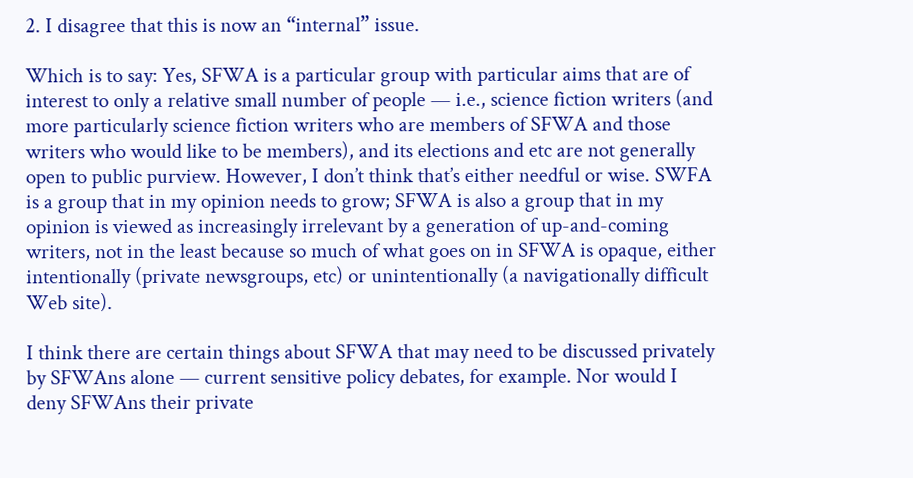2. I disagree that this is now an “internal” issue.

Which is to say: Yes, SFWA is a particular group with particular aims that are of interest to only a relative small number of people — i.e., science fiction writers (and more particularly science fiction writers who are members of SFWA and those writers who would like to be members), and its elections and etc are not generally open to public purview. However, I don’t think that’s either needful or wise. SWFA is a group that in my opinion needs to grow; SFWA is also a group that in my opinion is viewed as increasingly irrelevant by a generation of up-and-coming writers, not in the least because so much of what goes on in SFWA is opaque, either intentionally (private newsgroups, etc) or unintentionally (a navigationally difficult Web site).

I think there are certain things about SFWA that may need to be discussed privately by SFWAns alone — current sensitive policy debates, for example. Nor would I deny SFWAns their private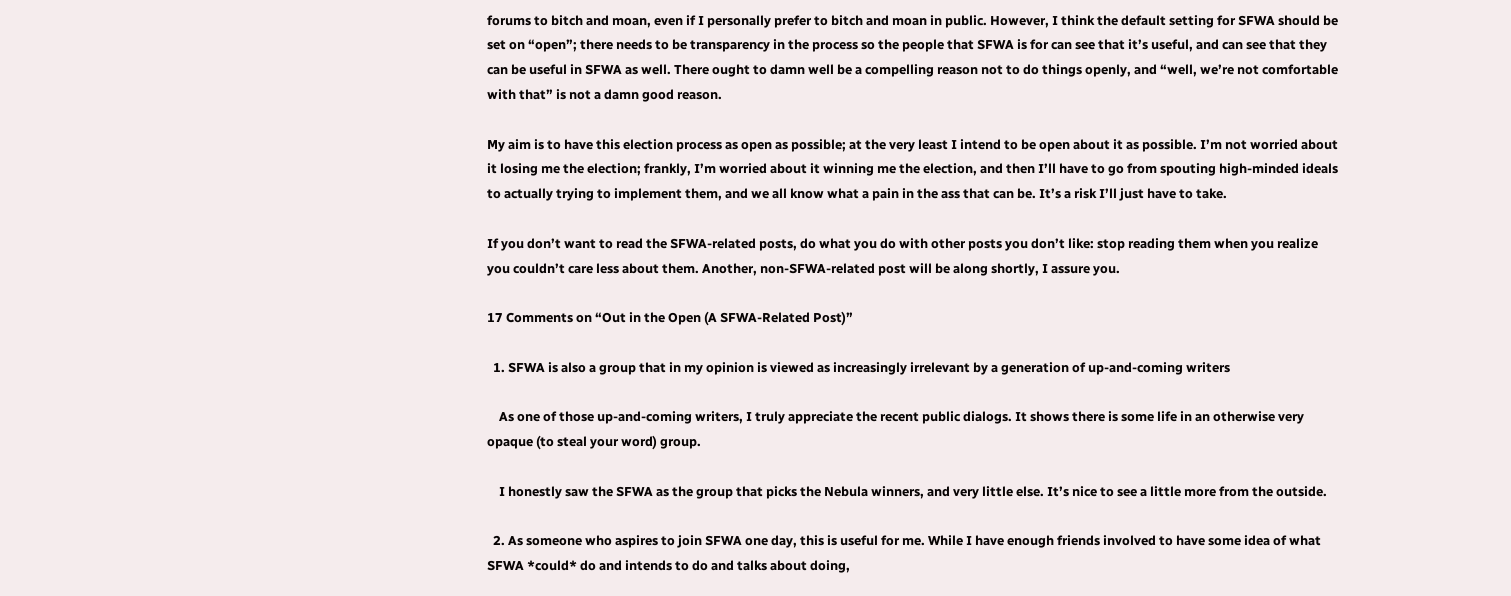forums to bitch and moan, even if I personally prefer to bitch and moan in public. However, I think the default setting for SFWA should be set on “open”; there needs to be transparency in the process so the people that SFWA is for can see that it’s useful, and can see that they can be useful in SFWA as well. There ought to damn well be a compelling reason not to do things openly, and “well, we’re not comfortable with that” is not a damn good reason.

My aim is to have this election process as open as possible; at the very least I intend to be open about it as possible. I’m not worried about it losing me the election; frankly, I’m worried about it winning me the election, and then I’ll have to go from spouting high-minded ideals to actually trying to implement them, and we all know what a pain in the ass that can be. It’s a risk I’ll just have to take.

If you don’t want to read the SFWA-related posts, do what you do with other posts you don’t like: stop reading them when you realize you couldn’t care less about them. Another, non-SFWA-related post will be along shortly, I assure you.

17 Comments on “Out in the Open (A SFWA-Related Post)”

  1. SFWA is also a group that in my opinion is viewed as increasingly irrelevant by a generation of up-and-coming writers

    As one of those up-and-coming writers, I truly appreciate the recent public dialogs. It shows there is some life in an otherwise very opaque (to steal your word) group.

    I honestly saw the SFWA as the group that picks the Nebula winners, and very little else. It’s nice to see a little more from the outside.

  2. As someone who aspires to join SFWA one day, this is useful for me. While I have enough friends involved to have some idea of what SFWA *could* do and intends to do and talks about doing,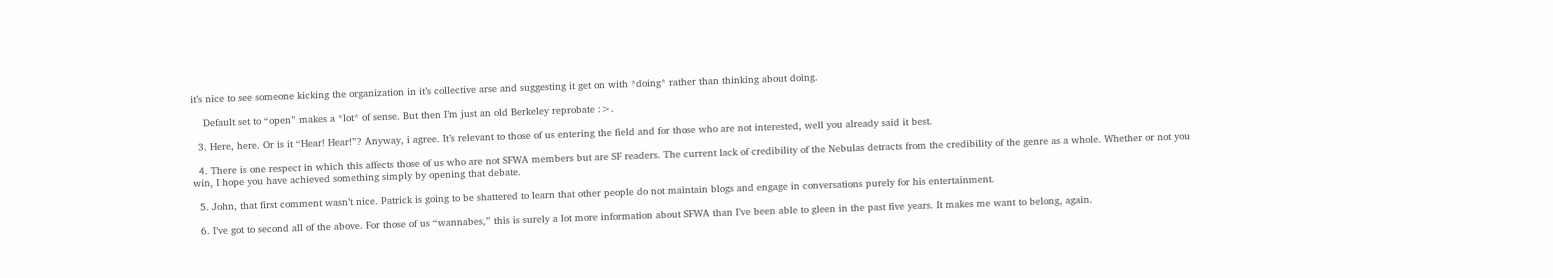it’s nice to see someone kicking the organization in it’s collective arse and suggesting it get on with *doing* rather than thinking about doing.

    Default set to “open” makes a *lot* of sense. But then I’m just an old Berkeley reprobate :>.

  3. Here, here. Or is it “Hear! Hear!”? Anyway, i agree. It’s relevant to those of us entering the field and for those who are not interested, well you already said it best.

  4. There is one respect in which this affects those of us who are not SFWA members but are SF readers. The current lack of credibility of the Nebulas detracts from the credibility of the genre as a whole. Whether or not you win, I hope you have achieved something simply by opening that debate.

  5. John, that first comment wasn’t nice. Patrick is going to be shattered to learn that other people do not maintain blogs and engage in conversations purely for his entertainment.

  6. I’ve got to second all of the above. For those of us “wannabes,” this is surely a lot more information about SFWA than I’ve been able to gleen in the past five years. It makes me want to belong, again.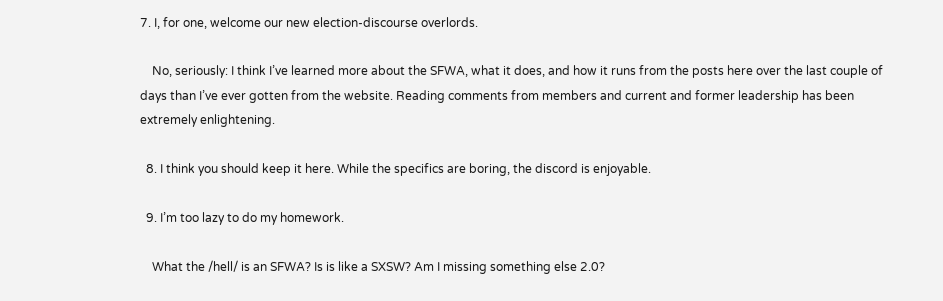7. I, for one, welcome our new election-discourse overlords.

    No, seriously: I think I’ve learned more about the SFWA, what it does, and how it runs from the posts here over the last couple of days than I’ve ever gotten from the website. Reading comments from members and current and former leadership has been extremely enlightening.

  8. I think you should keep it here. While the specifics are boring, the discord is enjoyable.

  9. I’m too lazy to do my homework.

    What the /hell/ is an SFWA? Is is like a SXSW? Am I missing something else 2.0?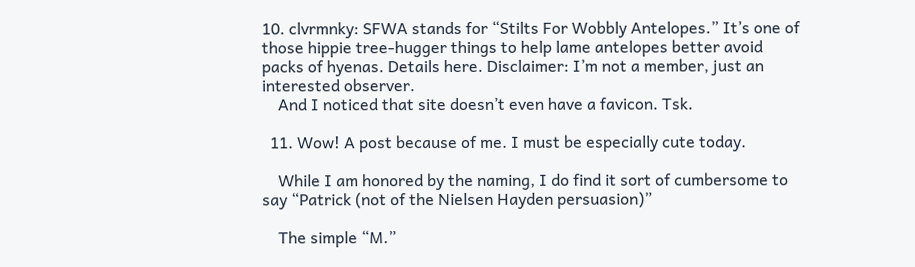10. clvrmnky: SFWA stands for “Stilts For Wobbly Antelopes.” It’s one of those hippie tree-hugger things to help lame antelopes better avoid packs of hyenas. Details here. Disclaimer: I’m not a member, just an interested observer.
    And I noticed that site doesn’t even have a favicon. Tsk.

  11. Wow! A post because of me. I must be especially cute today.

    While I am honored by the naming, I do find it sort of cumbersome to say “Patrick (not of the Nielsen Hayden persuasion)”

    The simple “M.”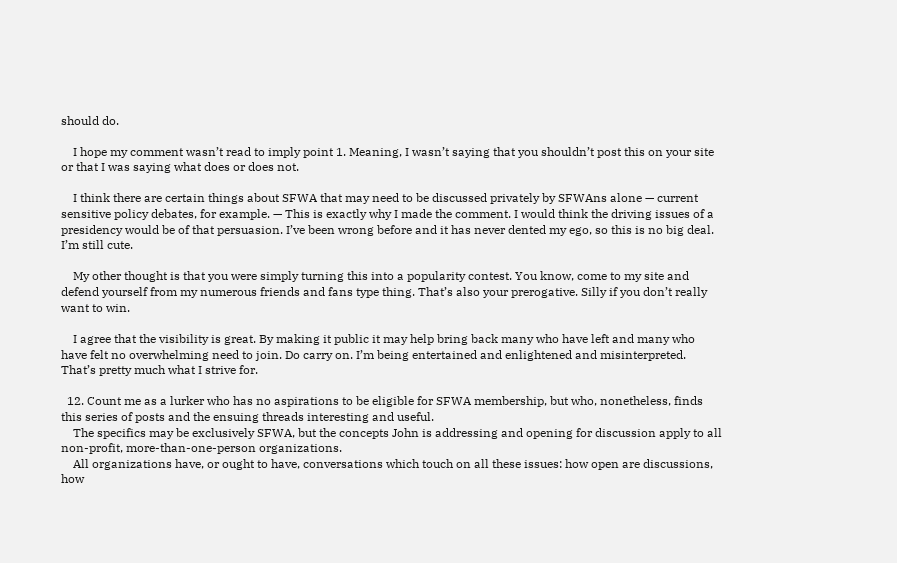should do.

    I hope my comment wasn’t read to imply point 1. Meaning, I wasn’t saying that you shouldn’t post this on your site or that I was saying what does or does not.

    I think there are certain things about SFWA that may need to be discussed privately by SFWAns alone — current sensitive policy debates, for example. — This is exactly why I made the comment. I would think the driving issues of a presidency would be of that persuasion. I’ve been wrong before and it has never dented my ego, so this is no big deal. I’m still cute.

    My other thought is that you were simply turning this into a popularity contest. You know, come to my site and defend yourself from my numerous friends and fans type thing. That’s also your prerogative. Silly if you don’t really want to win.

    I agree that the visibility is great. By making it public it may help bring back many who have left and many who have felt no overwhelming need to join. Do carry on. I’m being entertained and enlightened and misinterpreted. That’s pretty much what I strive for.

  12. Count me as a lurker who has no aspirations to be eligible for SFWA membership, but who, nonetheless, finds this series of posts and the ensuing threads interesting and useful.
    The specifics may be exclusively SFWA, but the concepts John is addressing and opening for discussion apply to all non-profit, more-than-one-person organizations.
    All organizations have, or ought to have, conversations which touch on all these issues: how open are discussions, how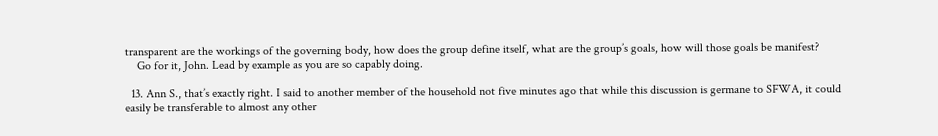transparent are the workings of the governing body, how does the group define itself, what are the group’s goals, how will those goals be manifest?
    Go for it, John. Lead by example as you are so capably doing.

  13. Ann S., that’s exactly right. I said to another member of the household not five minutes ago that while this discussion is germane to SFWA, it could easily be transferable to almost any other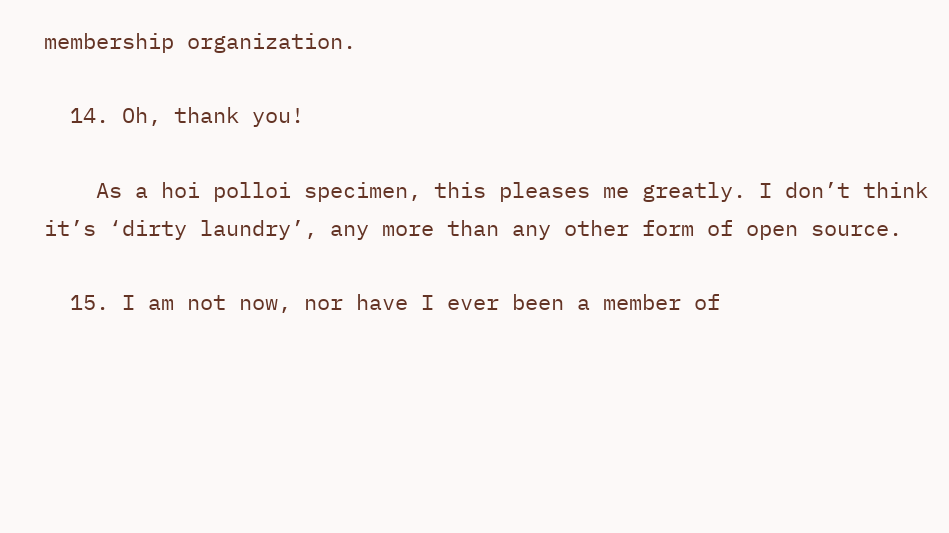membership organization.

  14. Oh, thank you!

    As a hoi polloi specimen, this pleases me greatly. I don’t think it’s ‘dirty laundry’, any more than any other form of open source.

  15. I am not now, nor have I ever been a member of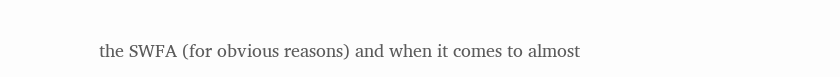the SWFA (for obvious reasons) and when it comes to almost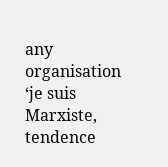any organisation ‘je suis Marxiste, tendence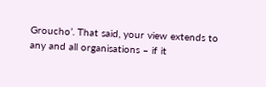Groucho’. That said, your view extends to any and all organisations – if it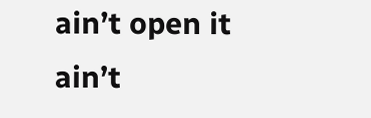ain’t open it ain’t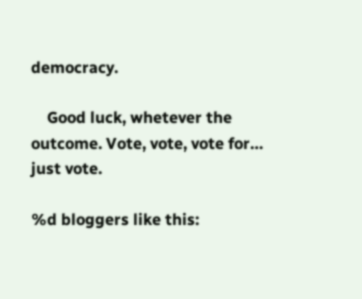democracy.

    Good luck, whetever the outcome. Vote, vote, vote for… just vote.

%d bloggers like this: